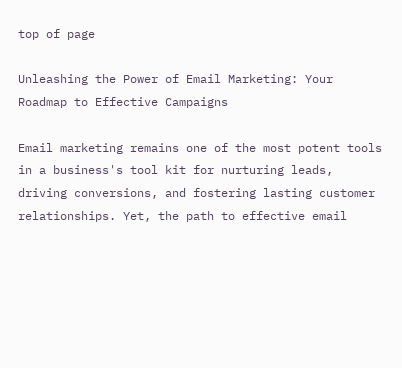top of page

Unleashing the Power of Email Marketing: Your Roadmap to Effective Campaigns

Email marketing remains one of the most potent tools in a business's tool kit for nurturing leads, driving conversions, and fostering lasting customer relationships. Yet, the path to effective email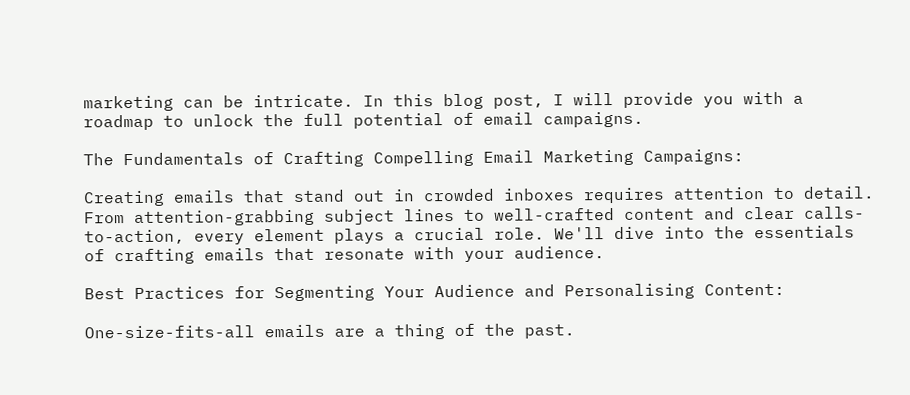marketing can be intricate. In this blog post, I will provide you with a roadmap to unlock the full potential of email campaigns.

The Fundamentals of Crafting Compelling Email Marketing Campaigns:

Creating emails that stand out in crowded inboxes requires attention to detail. From attention-grabbing subject lines to well-crafted content and clear calls-to-action, every element plays a crucial role. We'll dive into the essentials of crafting emails that resonate with your audience.

Best Practices for Segmenting Your Audience and Personalising Content:

One-size-fits-all emails are a thing of the past.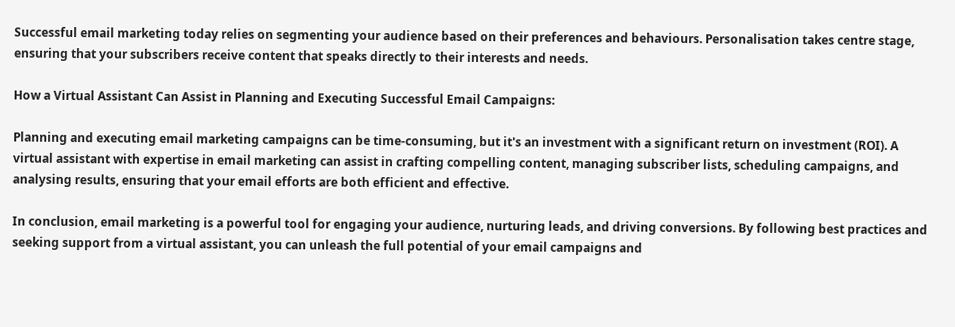Successful email marketing today relies on segmenting your audience based on their preferences and behaviours. Personalisation takes centre stage, ensuring that your subscribers receive content that speaks directly to their interests and needs.

How a Virtual Assistant Can Assist in Planning and Executing Successful Email Campaigns:

Planning and executing email marketing campaigns can be time-consuming, but it's an investment with a significant return on investment (ROI). A virtual assistant with expertise in email marketing can assist in crafting compelling content, managing subscriber lists, scheduling campaigns, and analysing results, ensuring that your email efforts are both efficient and effective.

In conclusion, email marketing is a powerful tool for engaging your audience, nurturing leads, and driving conversions. By following best practices and seeking support from a virtual assistant, you can unleash the full potential of your email campaigns and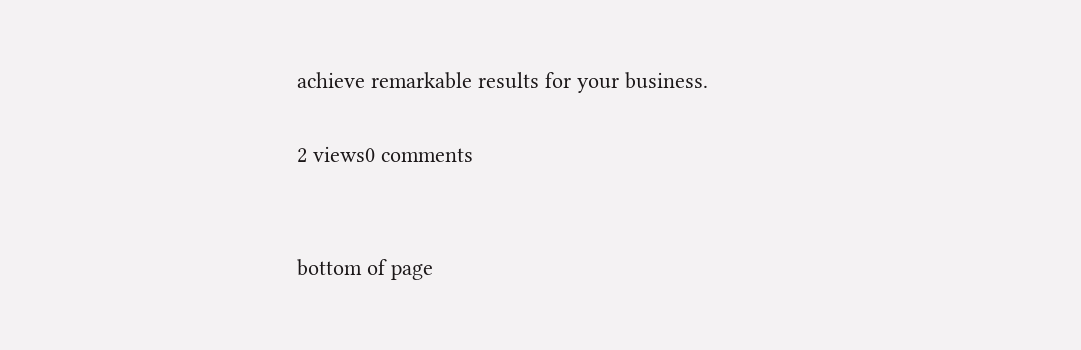achieve remarkable results for your business.

2 views0 comments


bottom of page